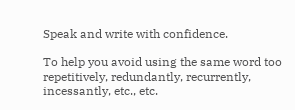Speak and write with confidence.

To help you avoid using the same word too repetitively, redundantly, recurrently, incessantly, etc., etc.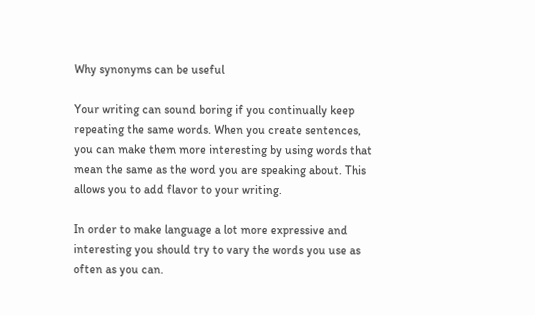Why synonyms can be useful

Your writing can sound boring if you continually keep repeating the same words. When you create sentences, you can make them more interesting by using words that mean the same as the word you are speaking about. This allows you to add flavor to your writing.

In order to make language a lot more expressive and interesting you should try to vary the words you use as often as you can.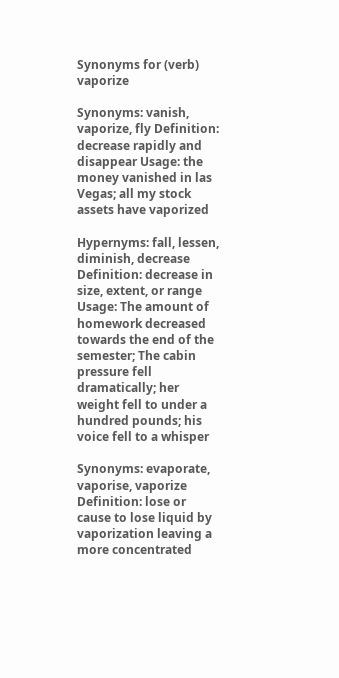Synonyms for (verb) vaporize

Synonyms: vanish, vaporize, fly Definition: decrease rapidly and disappear Usage: the money vanished in las Vegas; all my stock assets have vaporized

Hypernyms: fall, lessen, diminish, decrease Definition: decrease in size, extent, or range Usage: The amount of homework decreased towards the end of the semester; The cabin pressure fell dramatically; her weight fell to under a hundred pounds; his voice fell to a whisper

Synonyms: evaporate, vaporise, vaporize Definition: lose or cause to lose liquid by vaporization leaving a more concentrated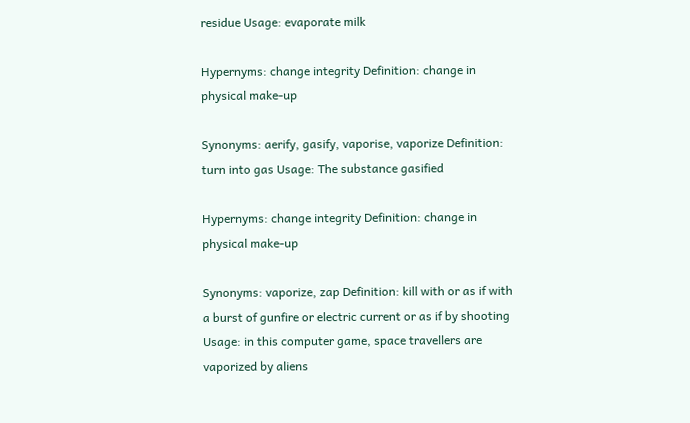residue Usage: evaporate milk

Hypernyms: change integrity Definition: change in physical make-up

Synonyms: aerify, gasify, vaporise, vaporize Definition: turn into gas Usage: The substance gasified

Hypernyms: change integrity Definition: change in physical make-up

Synonyms: vaporize, zap Definition: kill with or as if with a burst of gunfire or electric current or as if by shooting Usage: in this computer game, space travellers are vaporized by aliens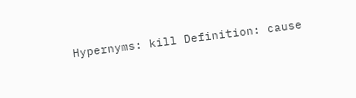Hypernyms: kill Definition: cause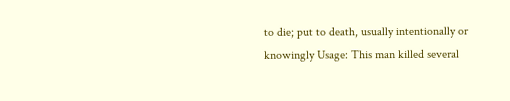to die; put to death, usually intentionally or knowingly Usage: This man killed several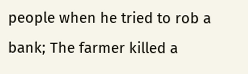people when he tried to rob a bank; The farmer killed a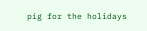pig for the holidays